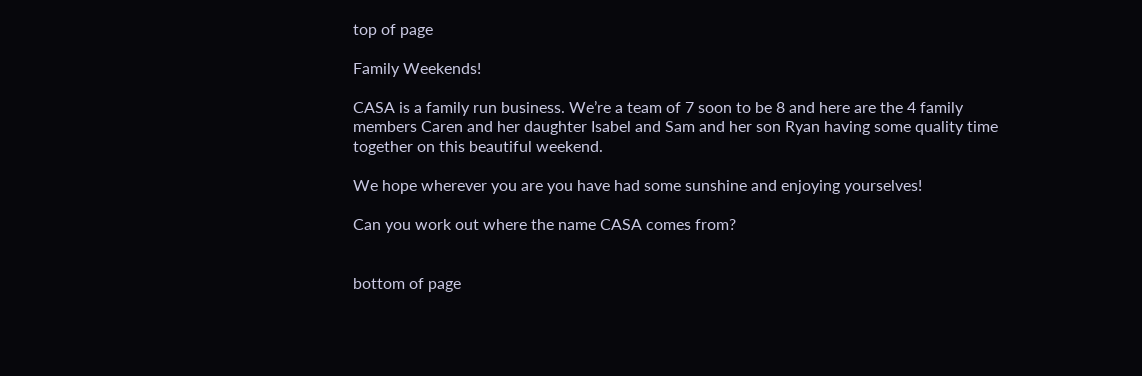top of page

Family Weekends!

CASA is a family run business. We’re a team of 7 soon to be 8 and here are the 4 family members Caren and her daughter Isabel and Sam and her son Ryan having some quality time together on this beautiful weekend.

We hope wherever you are you have had some sunshine and enjoying yourselves!

Can you work out where the name CASA comes from?


bottom of page